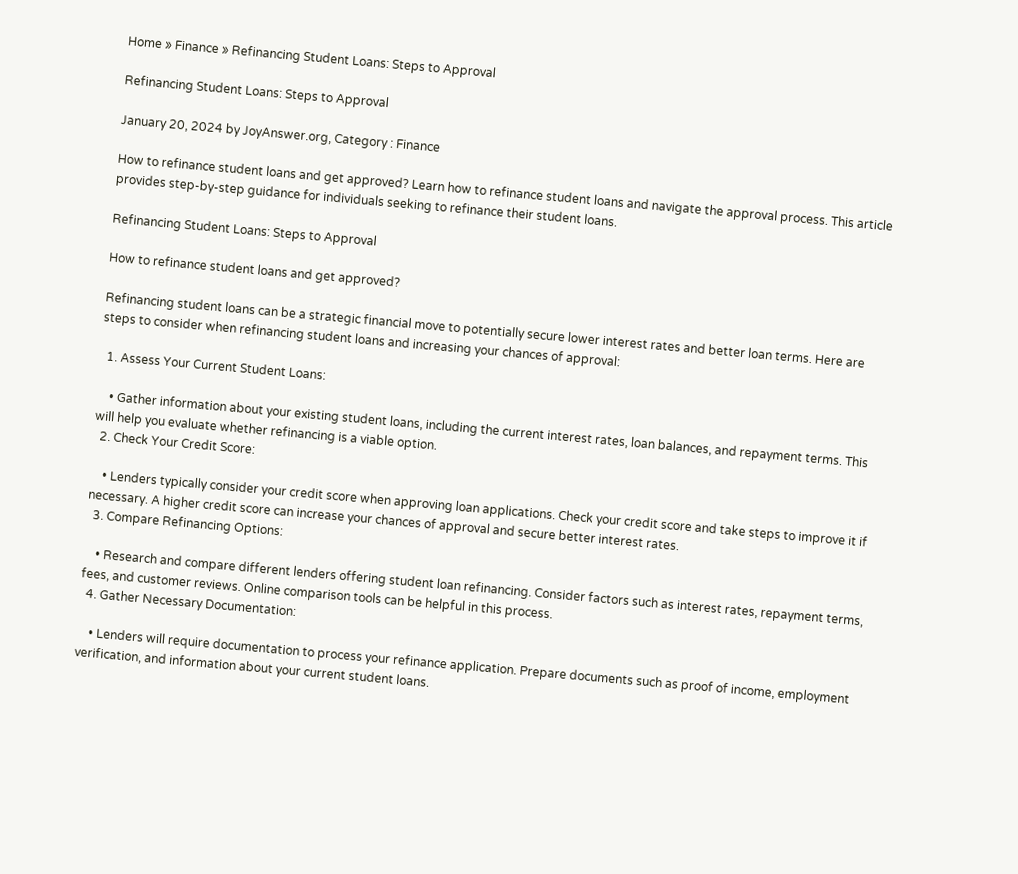Home » Finance » Refinancing Student Loans: Steps to Approval

Refinancing Student Loans: Steps to Approval

January 20, 2024 by JoyAnswer.org, Category : Finance

How to refinance student loans and get approved? Learn how to refinance student loans and navigate the approval process. This article provides step-by-step guidance for individuals seeking to refinance their student loans.

Refinancing Student Loans: Steps to Approval

How to refinance student loans and get approved?

Refinancing student loans can be a strategic financial move to potentially secure lower interest rates and better loan terms. Here are steps to consider when refinancing student loans and increasing your chances of approval:

  1. Assess Your Current Student Loans:

    • Gather information about your existing student loans, including the current interest rates, loan balances, and repayment terms. This will help you evaluate whether refinancing is a viable option.
  2. Check Your Credit Score:

    • Lenders typically consider your credit score when approving loan applications. Check your credit score and take steps to improve it if necessary. A higher credit score can increase your chances of approval and secure better interest rates.
  3. Compare Refinancing Options:

    • Research and compare different lenders offering student loan refinancing. Consider factors such as interest rates, repayment terms, fees, and customer reviews. Online comparison tools can be helpful in this process.
  4. Gather Necessary Documentation:

    • Lenders will require documentation to process your refinance application. Prepare documents such as proof of income, employment verification, and information about your current student loans.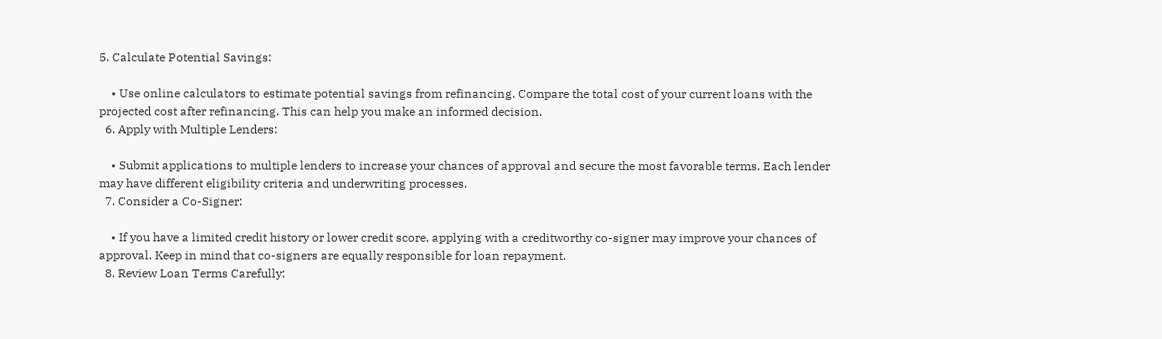5. Calculate Potential Savings:

    • Use online calculators to estimate potential savings from refinancing. Compare the total cost of your current loans with the projected cost after refinancing. This can help you make an informed decision.
  6. Apply with Multiple Lenders:

    • Submit applications to multiple lenders to increase your chances of approval and secure the most favorable terms. Each lender may have different eligibility criteria and underwriting processes.
  7. Consider a Co-Signer:

    • If you have a limited credit history or lower credit score, applying with a creditworthy co-signer may improve your chances of approval. Keep in mind that co-signers are equally responsible for loan repayment.
  8. Review Loan Terms Carefully: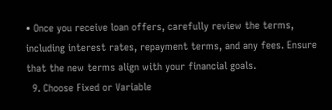• Once you receive loan offers, carefully review the terms, including interest rates, repayment terms, and any fees. Ensure that the new terms align with your financial goals.
  9. Choose Fixed or Variable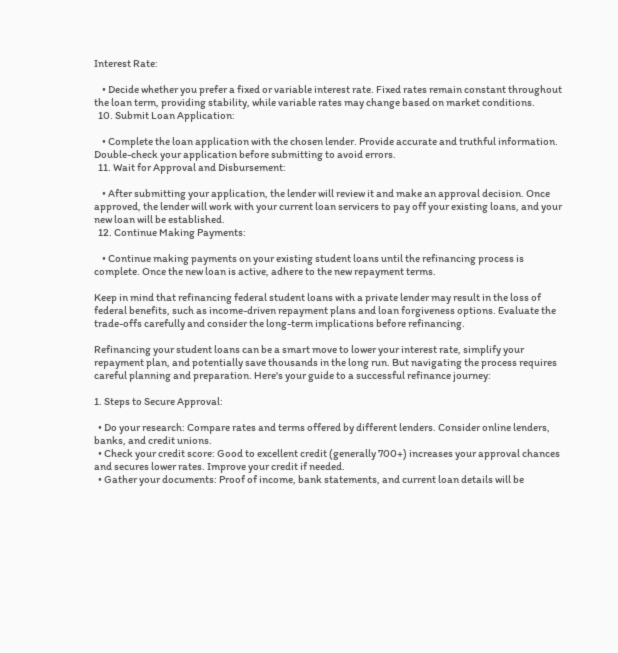Interest Rate:

    • Decide whether you prefer a fixed or variable interest rate. Fixed rates remain constant throughout the loan term, providing stability, while variable rates may change based on market conditions.
  10. Submit Loan Application:

    • Complete the loan application with the chosen lender. Provide accurate and truthful information. Double-check your application before submitting to avoid errors.
  11. Wait for Approval and Disbursement:

    • After submitting your application, the lender will review it and make an approval decision. Once approved, the lender will work with your current loan servicers to pay off your existing loans, and your new loan will be established.
  12. Continue Making Payments:

    • Continue making payments on your existing student loans until the refinancing process is complete. Once the new loan is active, adhere to the new repayment terms.

Keep in mind that refinancing federal student loans with a private lender may result in the loss of federal benefits, such as income-driven repayment plans and loan forgiveness options. Evaluate the trade-offs carefully and consider the long-term implications before refinancing.

Refinancing your student loans can be a smart move to lower your interest rate, simplify your repayment plan, and potentially save thousands in the long run. But navigating the process requires careful planning and preparation. Here's your guide to a successful refinance journey:

1. Steps to Secure Approval:

  • Do your research: Compare rates and terms offered by different lenders. Consider online lenders, banks, and credit unions.
  • Check your credit score: Good to excellent credit (generally 700+) increases your approval chances and secures lower rates. Improve your credit if needed.
  • Gather your documents: Proof of income, bank statements, and current loan details will be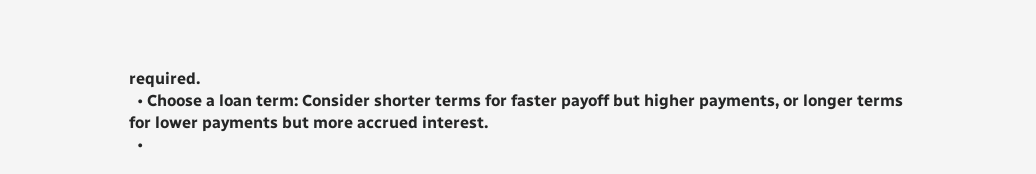required.
  • Choose a loan term: Consider shorter terms for faster payoff but higher payments, or longer terms for lower payments but more accrued interest.
  •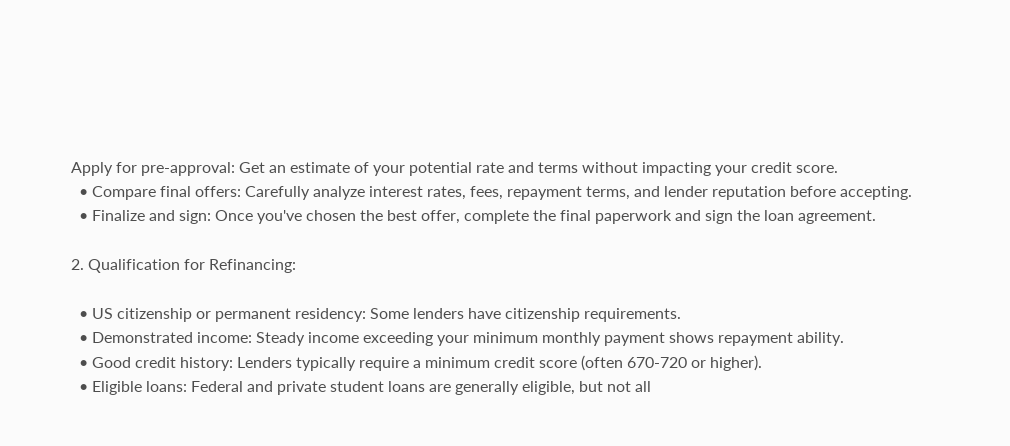Apply for pre-approval: Get an estimate of your potential rate and terms without impacting your credit score.
  • Compare final offers: Carefully analyze interest rates, fees, repayment terms, and lender reputation before accepting.
  • Finalize and sign: Once you've chosen the best offer, complete the final paperwork and sign the loan agreement.

2. Qualification for Refinancing:

  • US citizenship or permanent residency: Some lenders have citizenship requirements.
  • Demonstrated income: Steady income exceeding your minimum monthly payment shows repayment ability.
  • Good credit history: Lenders typically require a minimum credit score (often 670-720 or higher).
  • Eligible loans: Federal and private student loans are generally eligible, but not all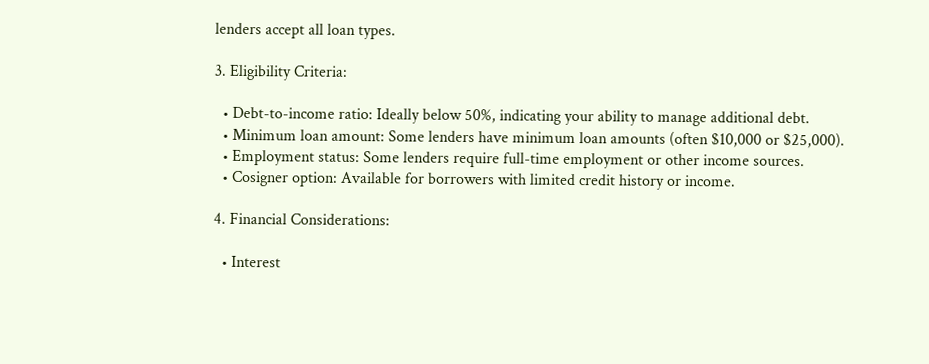lenders accept all loan types.

3. Eligibility Criteria:

  • Debt-to-income ratio: Ideally below 50%, indicating your ability to manage additional debt.
  • Minimum loan amount: Some lenders have minimum loan amounts (often $10,000 or $25,000).
  • Employment status: Some lenders require full-time employment or other income sources.
  • Cosigner option: Available for borrowers with limited credit history or income.

4. Financial Considerations:

  • Interest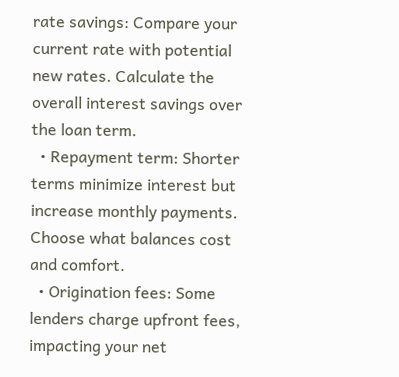rate savings: Compare your current rate with potential new rates. Calculate the overall interest savings over the loan term.
  • Repayment term: Shorter terms minimize interest but increase monthly payments. Choose what balances cost and comfort.
  • Origination fees: Some lenders charge upfront fees, impacting your net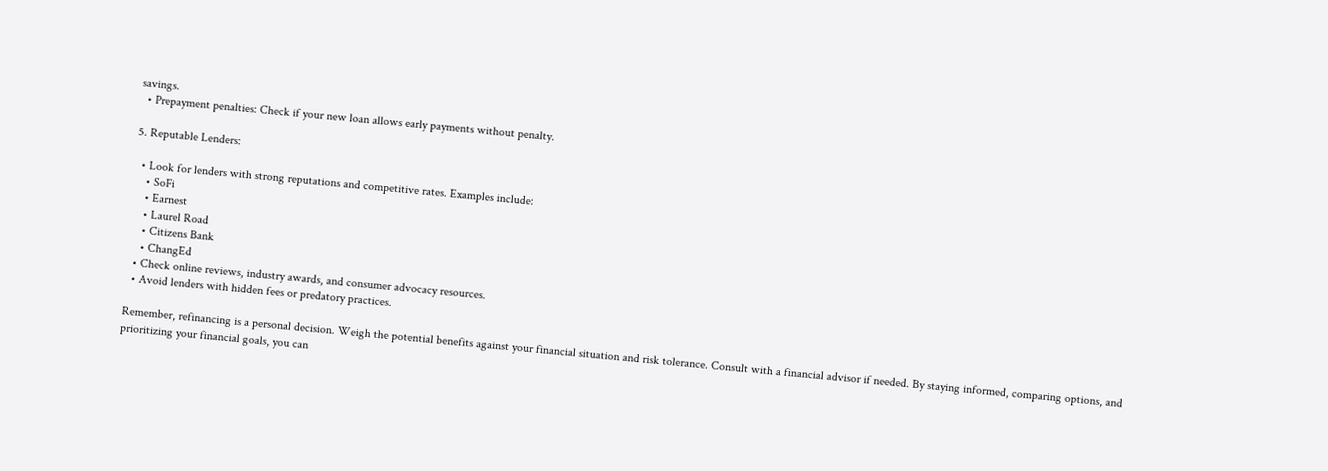savings.
  • Prepayment penalties: Check if your new loan allows early payments without penalty.

5. Reputable Lenders:

  • Look for lenders with strong reputations and competitive rates. Examples include:
    • SoFi
    • Earnest
    • Laurel Road
    • Citizens Bank
    • ChangEd
  • Check online reviews, industry awards, and consumer advocacy resources.
  • Avoid lenders with hidden fees or predatory practices.

Remember, refinancing is a personal decision. Weigh the potential benefits against your financial situation and risk tolerance. Consult with a financial advisor if needed. By staying informed, comparing options, and prioritizing your financial goals, you can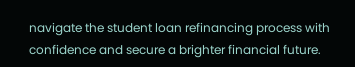navigate the student loan refinancing process with confidence and secure a brighter financial future.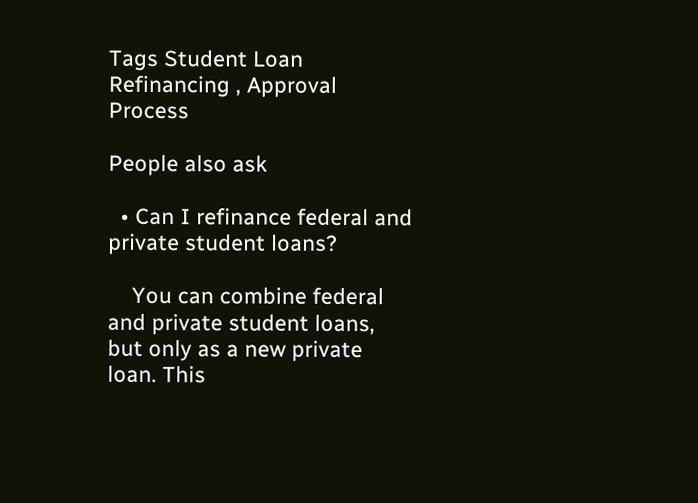Tags Student Loan Refinancing , Approval Process

People also ask

  • Can I refinance federal and private student loans?

    You can combine federal and private student loans, but only as a new private loan. This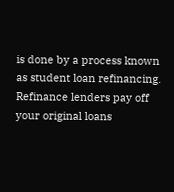is done by a process known as student loan refinancing. Refinance lenders pay off your original loans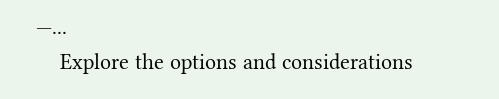—...
    Explore the options and considerations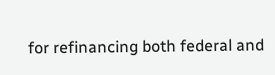for refinancing both federal and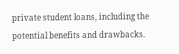private student loans, including the potential benefits and drawbacks.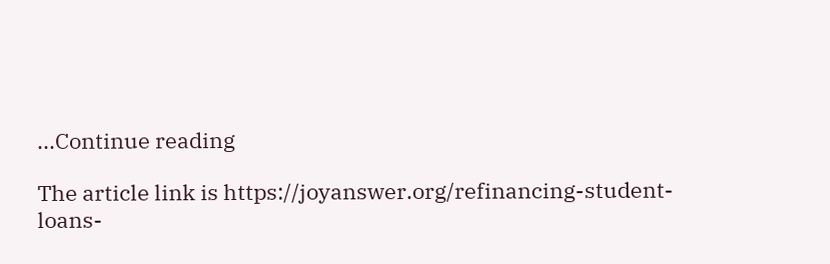...Continue reading

The article link is https://joyanswer.org/refinancing-student-loans-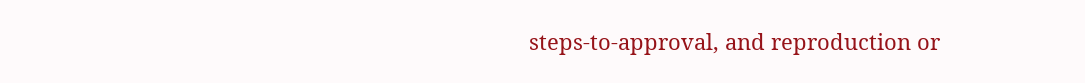steps-to-approval, and reproduction or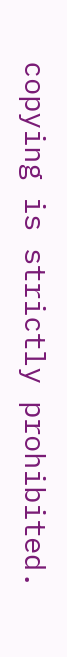copying is strictly prohibited.